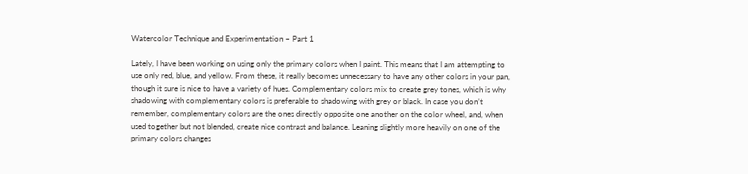Watercolor Technique and Experimentation – Part 1

Lately, I have been working on using only the primary colors when I paint. This means that I am attempting to use only red, blue, and yellow. From these, it really becomes unnecessary to have any other colors in your pan, though it sure is nice to have a variety of hues. Complementary colors mix to create grey tones, which is why shadowing with complementary colors is preferable to shadowing with grey or black. In case you don’t remember, complementary colors are the ones directly opposite one another on the color wheel, and, when used together but not blended, create nice contrast and balance. Leaning slightly more heavily on one of the primary colors changes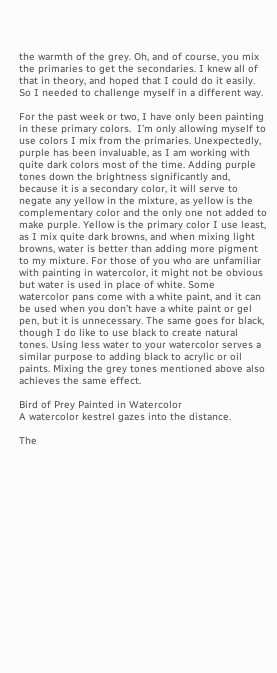the warmth of the grey. Oh, and of course, you mix the primaries to get the secondaries. I knew all of that in theory, and hoped that I could do it easily. So I needed to challenge myself in a different way.

For the past week or two, I have only been painting in these primary colors.  I’m only allowing myself to use colors I mix from the primaries. Unexpectedly, purple has been invaluable, as I am working with quite dark colors most of the time. Adding purple tones down the brightness significantly and, because it is a secondary color, it will serve to negate any yellow in the mixture, as yellow is the complementary color and the only one not added to make purple. Yellow is the primary color I use least, as I mix quite dark browns, and when mixing light browns, water is better than adding more pigment to my mixture. For those of you who are unfamiliar with painting in watercolor, it might not be obvious but water is used in place of white. Some watercolor pans come with a white paint, and it can be used when you don’t have a white paint or gel pen, but it is unnecessary. The same goes for black, though I do like to use black to create natural tones. Using less water to your watercolor serves a similar purpose to adding black to acrylic or oil paints. Mixing the grey tones mentioned above also achieves the same effect.

Bird of Prey Painted in Watercolor
A watercolor kestrel gazes into the distance.

The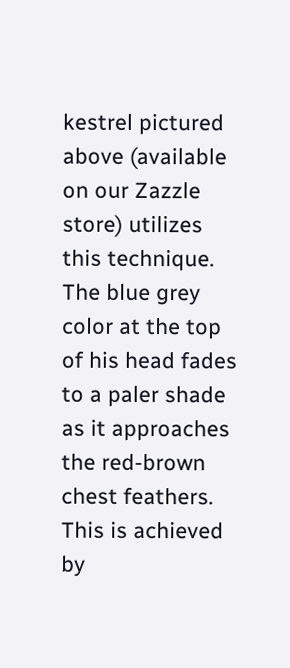kestrel pictured above (available on our Zazzle store) utilizes this technique. The blue grey color at the top of his head fades to a paler shade as it approaches the red-brown chest feathers. This is achieved by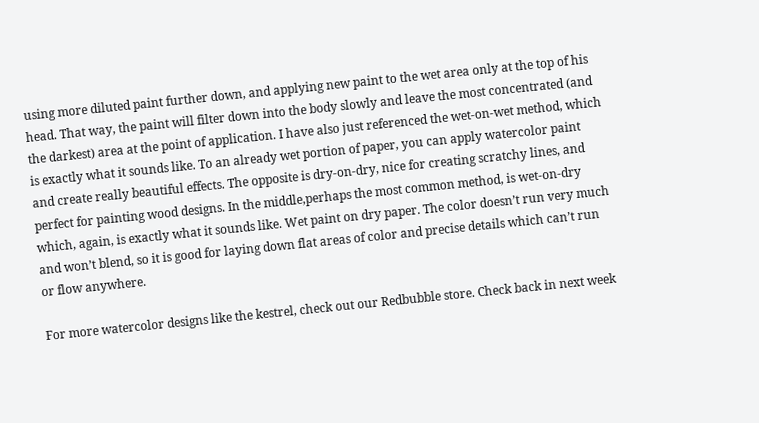using more diluted paint further down, and applying new paint to the wet area only at the top of his head. That way, the paint will filter down into the body slowly and leave the most concentrated (and the darkest) area at the point of application. I have also just referenced the wet-on-wet method, which is exactly what it sounds like. To an already wet portion of paper, you can apply watercolor paint and create really beautiful effects. The opposite is dry-on-dry, nice for creating scratchy lines, and perfect for painting wood designs. In the middle,perhaps the most common method, is wet-on-dry which, again, is exactly what it sounds like. Wet paint on dry paper. The color doesn’t run very much and won’t blend, so it is good for laying down flat areas of color and precise details which can’t run or flow anywhere.

For more watercolor designs like the kestrel, check out our Redbubble store. Check back in next week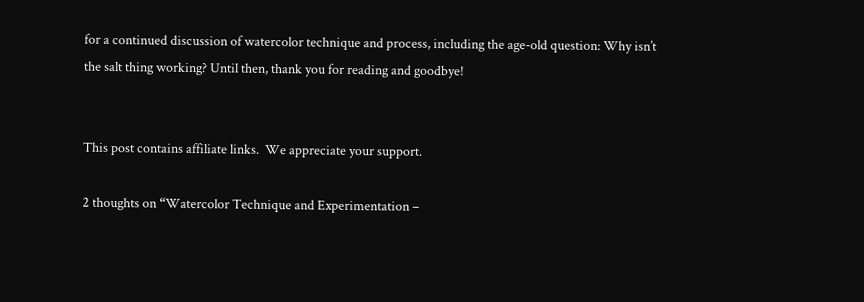for a continued discussion of watercolor technique and process, including the age-old question: Why isn’t the salt thing working? Until then, thank you for reading and goodbye!


This post contains affiliate links.  We appreciate your support.

2 thoughts on “Watercolor Technique and Experimentation –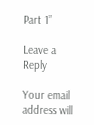Part 1”

Leave a Reply

Your email address will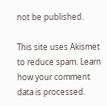not be published.

This site uses Akismet to reduce spam. Learn how your comment data is processed.